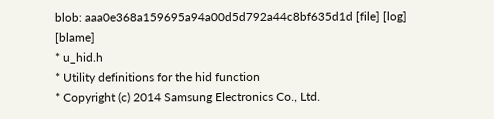blob: aaa0e368a159695a94a00d5d792a44c8bf635d1d [file] [log] [blame]
* u_hid.h
* Utility definitions for the hid function
* Copyright (c) 2014 Samsung Electronics Co., Ltd.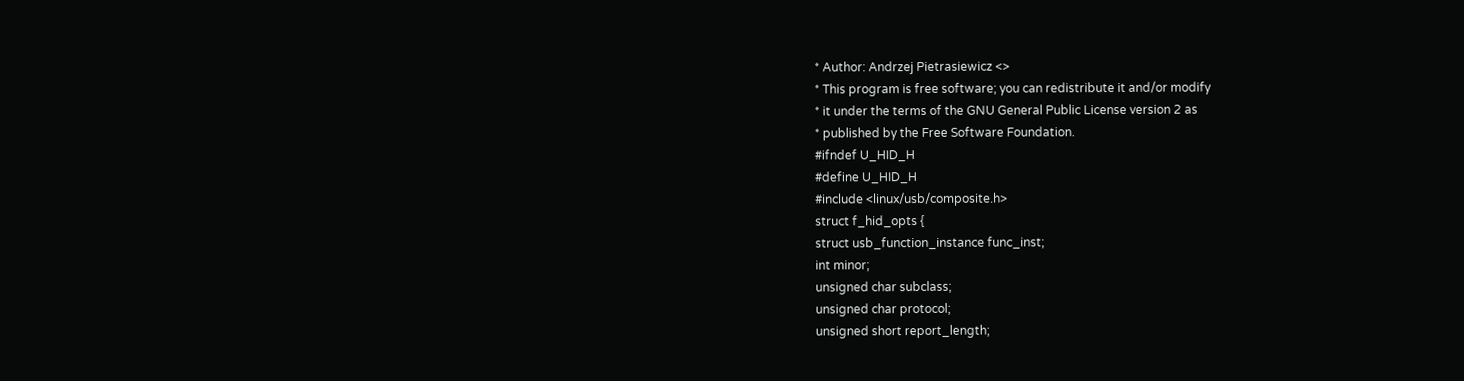* Author: Andrzej Pietrasiewicz <>
* This program is free software; you can redistribute it and/or modify
* it under the terms of the GNU General Public License version 2 as
* published by the Free Software Foundation.
#ifndef U_HID_H
#define U_HID_H
#include <linux/usb/composite.h>
struct f_hid_opts {
struct usb_function_instance func_inst;
int minor;
unsigned char subclass;
unsigned char protocol;
unsigned short report_length;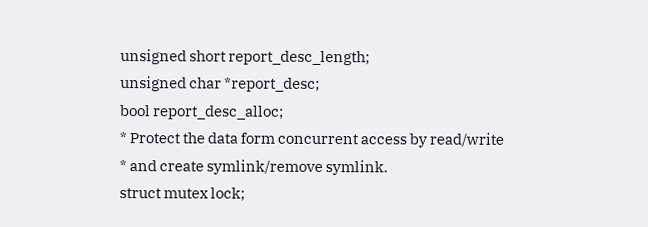unsigned short report_desc_length;
unsigned char *report_desc;
bool report_desc_alloc;
* Protect the data form concurrent access by read/write
* and create symlink/remove symlink.
struct mutex lock;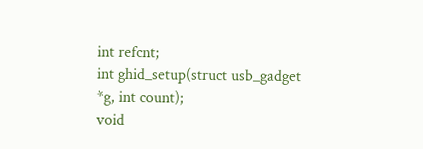int refcnt;
int ghid_setup(struct usb_gadget *g, int count);
void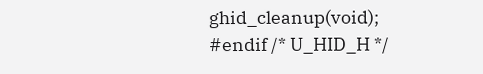ghid_cleanup(void);
#endif /* U_HID_H */